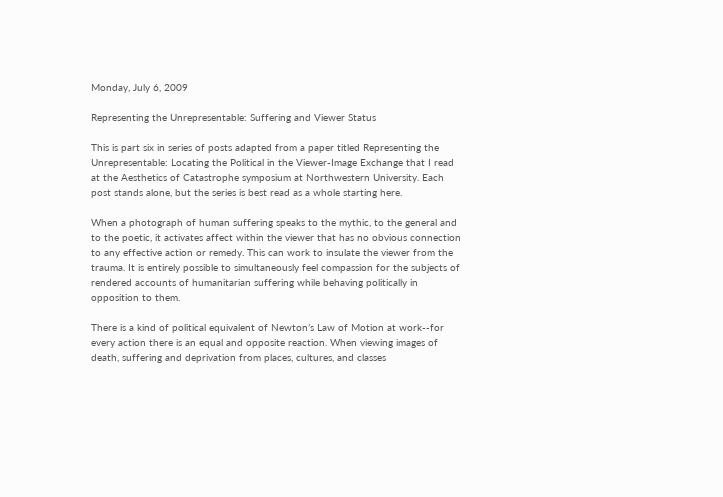Monday, July 6, 2009

Representing the Unrepresentable: Suffering and Viewer Status

This is part six in series of posts adapted from a paper titled Representing the Unrepresentable: Locating the Political in the Viewer-Image Exchange that I read at the Aesthetics of Catastrophe symposium at Northwestern University. Each post stands alone, but the series is best read as a whole starting here.

When a photograph of human suffering speaks to the mythic, to the general and to the poetic, it activates affect within the viewer that has no obvious connection to any effective action or remedy. This can work to insulate the viewer from the trauma. It is entirely possible to simultaneously feel compassion for the subjects of rendered accounts of humanitarian suffering while behaving politically in opposition to them.

There is a kind of political equivalent of Newton’s Law of Motion at work--for every action there is an equal and opposite reaction. When viewing images of death, suffering and deprivation from places, cultures, and classes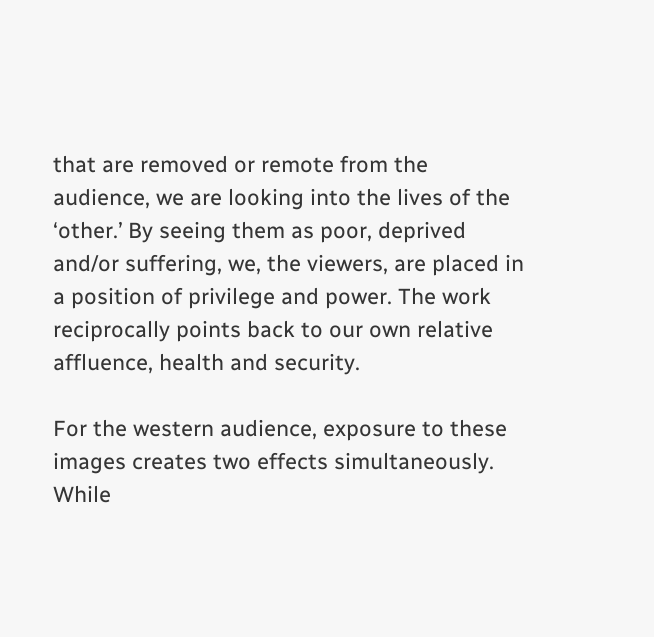that are removed or remote from the audience, we are looking into the lives of the ‘other.’ By seeing them as poor, deprived and/or suffering, we, the viewers, are placed in a position of privilege and power. The work reciprocally points back to our own relative affluence, health and security.

For the western audience, exposure to these images creates two effects simultaneously. While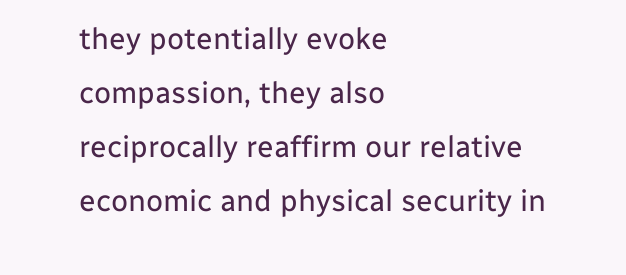they potentially evoke compassion, they also reciprocally reaffirm our relative economic and physical security in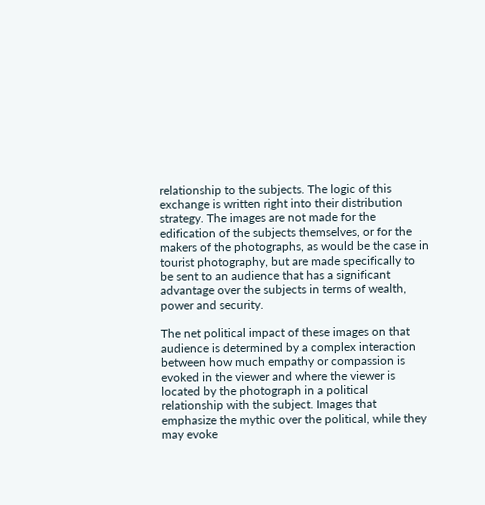relationship to the subjects. The logic of this exchange is written right into their distribution strategy. The images are not made for the edification of the subjects themselves, or for the makers of the photographs, as would be the case in tourist photography, but are made specifically to be sent to an audience that has a significant advantage over the subjects in terms of wealth, power and security.

The net political impact of these images on that audience is determined by a complex interaction between how much empathy or compassion is evoked in the viewer and where the viewer is located by the photograph in a political relationship with the subject. Images that emphasize the mythic over the political, while they may evoke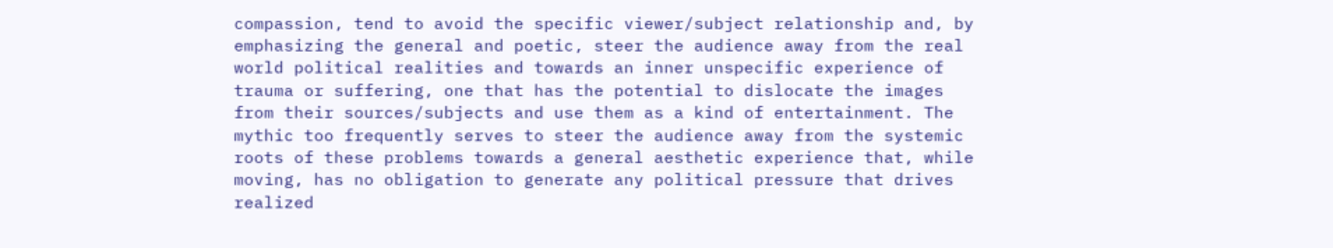compassion, tend to avoid the specific viewer/subject relationship and, by emphasizing the general and poetic, steer the audience away from the real world political realities and towards an inner unspecific experience of trauma or suffering, one that has the potential to dislocate the images from their sources/subjects and use them as a kind of entertainment. The mythic too frequently serves to steer the audience away from the systemic roots of these problems towards a general aesthetic experience that, while moving, has no obligation to generate any political pressure that drives realized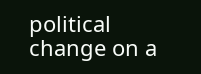political change on a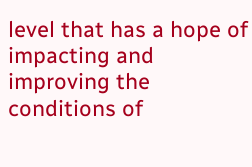level that has a hope of impacting and improving the conditions of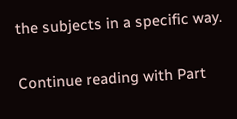the subjects in a specific way.

Continue reading with Part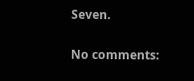Seven.

No comments: